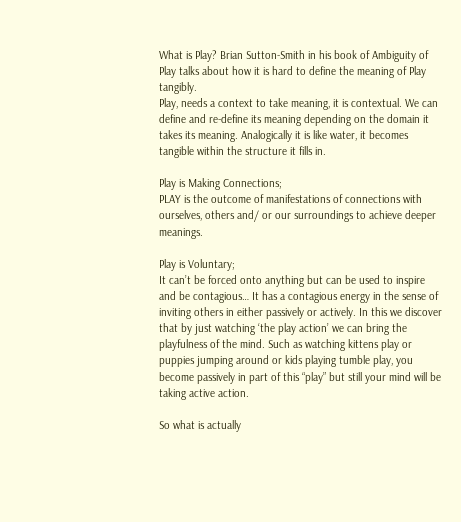What is Play? Brian Sutton-Smith in his book of Ambiguity of Play talks about how it is hard to define the meaning of Play tangibly.
Play, needs a context to take meaning, it is contextual. We can define and re-define its meaning depending on the domain it takes its meaning. Analogically it is like water, it becomes tangible within the structure it fills in.

Play is Making Connections;
PLAY is the outcome of manifestations of connections with ourselves, others and/ or our surroundings to achieve deeper meanings.

Play is Voluntary;
It can’t be forced onto anything but can be used to inspire and be contagious… It has a contagious energy in the sense of inviting others in either passively or actively. In this we discover that by just watching ‘the play action’ we can bring the playfulness of the mind. Such as watching kittens play or puppies jumping around or kids playing tumble play, you become passively in part of this “play” but still your mind will be taking active action.

So what is actually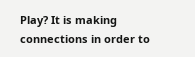Play? It is making connections in order to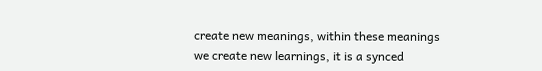create new meanings, within these meanings we create new learnings, it is a synced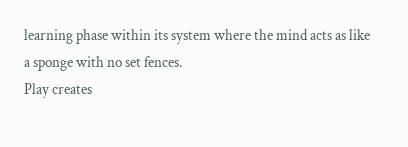learning phase within its system where the mind acts as like a sponge with no set fences.
Play creates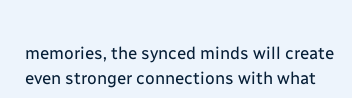memories, the synced minds will create even stronger connections with what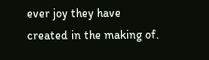ever joy they have created in the making of.